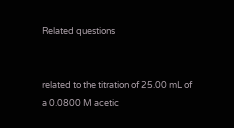Related questions


related to the titration of 25.00 mL of a 0.0800 M acetic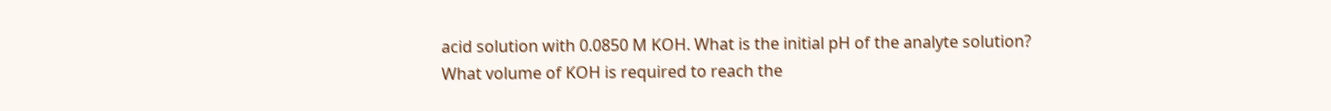acid solution with 0.0850 M KOH. What is the initial pH of the analyte solution? What volume of KOH is required to reach the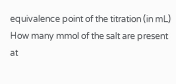equivalence point of the titration (in mL) How many mmol of the salt are present at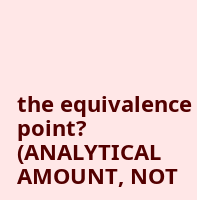the equivalence point? (ANALYTICAL AMOUNT, NOT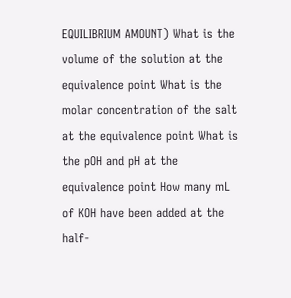EQUILIBRIUM AMOUNT) What is the volume of the solution at the equivalence point What is the molar concentration of the salt at the equivalence point What is the pOH and pH at the equivalence point How many mL of KOH have been added at the half-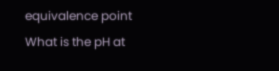equivalence point What is the pH at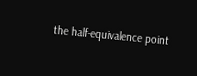the half-equivalence point